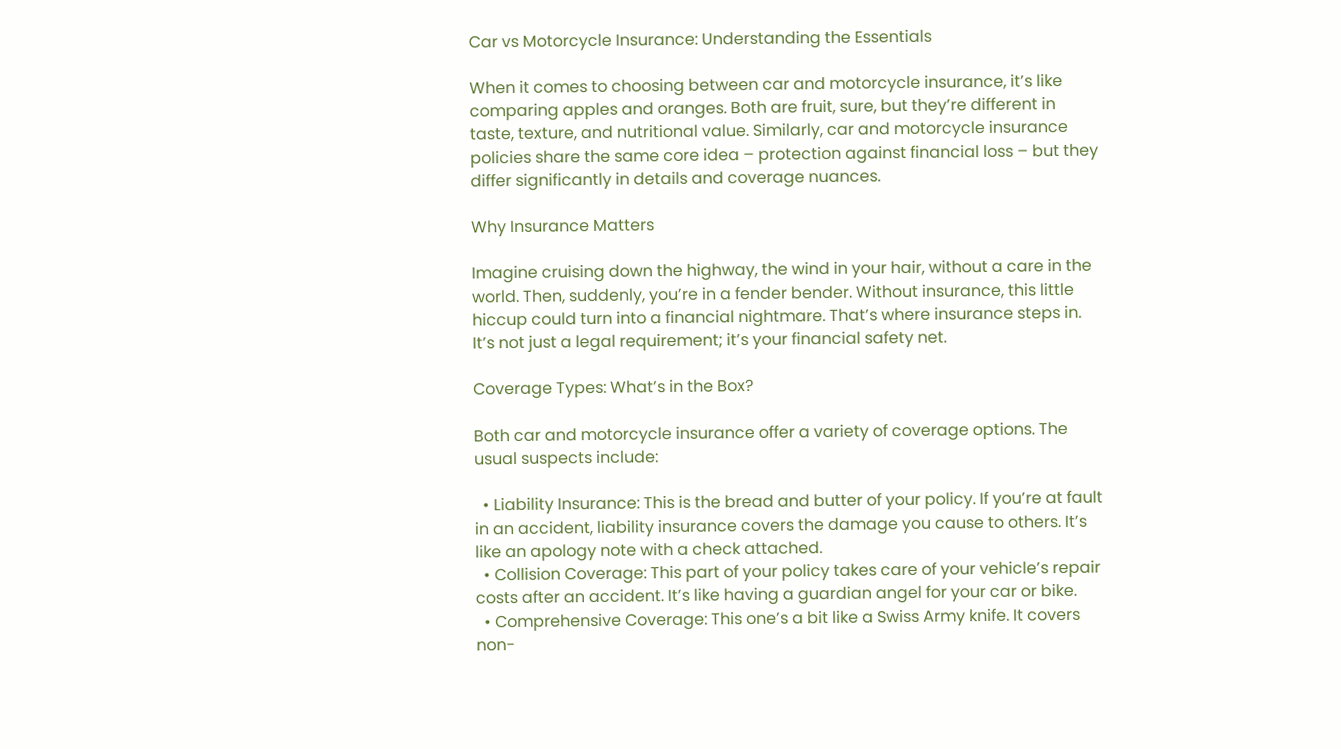Car vs Motorcycle Insurance: Understanding the Essentials

When it comes to choosing between car and motorcycle insurance, it’s like comparing apples and oranges. Both are fruit, sure, but they’re different in taste, texture, and nutritional value. Similarly, car and motorcycle insurance policies share the same core idea – protection against financial loss – but they differ significantly in details and coverage nuances.

Why Insurance Matters

Imagine cruising down the highway, the wind in your hair, without a care in the world. Then, suddenly, you’re in a fender bender. Without insurance, this little hiccup could turn into a financial nightmare. That’s where insurance steps in. It’s not just a legal requirement; it’s your financial safety net.

Coverage Types: What’s in the Box?

Both car and motorcycle insurance offer a variety of coverage options. The usual suspects include:

  • Liability Insurance: This is the bread and butter of your policy. If you’re at fault in an accident, liability insurance covers the damage you cause to others. It’s like an apology note with a check attached.
  • Collision Coverage: This part of your policy takes care of your vehicle’s repair costs after an accident. It’s like having a guardian angel for your car or bike.
  • Comprehensive Coverage: This one’s a bit like a Swiss Army knife. It covers non-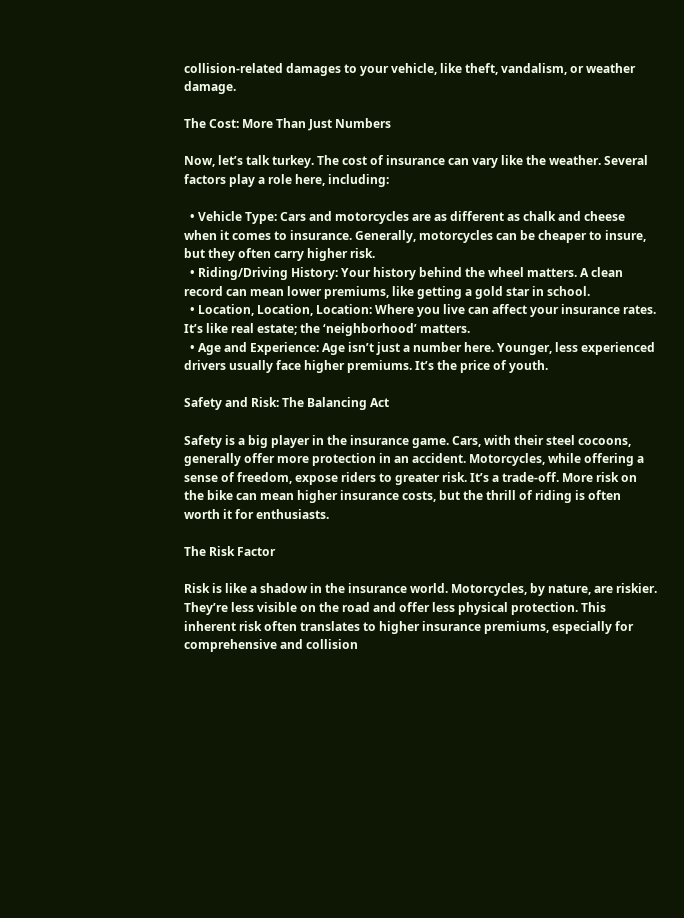collision-related damages to your vehicle, like theft, vandalism, or weather damage.

The Cost: More Than Just Numbers

Now, let’s talk turkey. The cost of insurance can vary like the weather. Several factors play a role here, including:

  • Vehicle Type: Cars and motorcycles are as different as chalk and cheese when it comes to insurance. Generally, motorcycles can be cheaper to insure, but they often carry higher risk.
  • Riding/Driving History: Your history behind the wheel matters. A clean record can mean lower premiums, like getting a gold star in school.
  • Location, Location, Location: Where you live can affect your insurance rates. It’s like real estate; the ‘neighborhood’ matters.
  • Age and Experience: Age isn’t just a number here. Younger, less experienced drivers usually face higher premiums. It’s the price of youth.

Safety and Risk: The Balancing Act

Safety is a big player in the insurance game. Cars, with their steel cocoons, generally offer more protection in an accident. Motorcycles, while offering a sense of freedom, expose riders to greater risk. It’s a trade-off. More risk on the bike can mean higher insurance costs, but the thrill of riding is often worth it for enthusiasts.

The Risk Factor

Risk is like a shadow in the insurance world. Motorcycles, by nature, are riskier. They’re less visible on the road and offer less physical protection. This inherent risk often translates to higher insurance premiums, especially for comprehensive and collision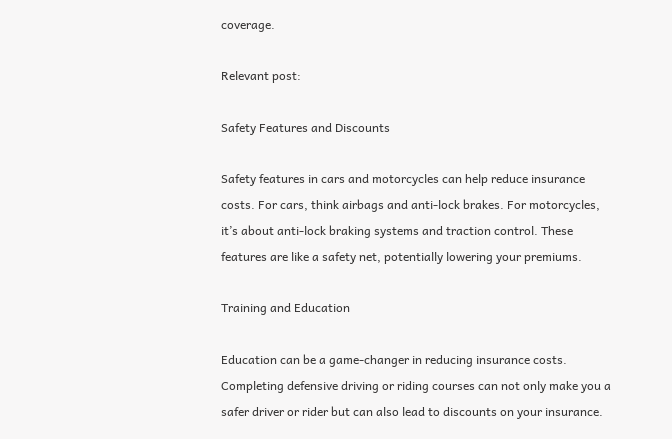coverage.

Relevant post:

Safety Features and Discounts

Safety features in cars and motorcycles can help reduce insurance costs. For cars, think airbags and anti-lock brakes. For motorcycles, it’s about anti-lock braking systems and traction control. These features are like a safety net, potentially lowering your premiums.

Training and Education

Education can be a game-changer in reducing insurance costs. Completing defensive driving or riding courses can not only make you a safer driver or rider but can also lead to discounts on your insurance.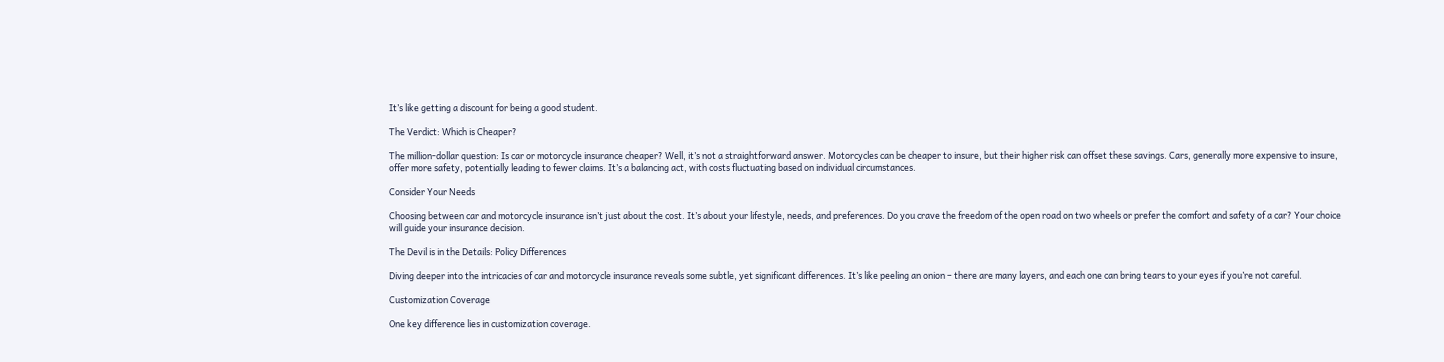It’s like getting a discount for being a good student.

The Verdict: Which is Cheaper?

The million-dollar question: Is car or motorcycle insurance cheaper? Well, it’s not a straightforward answer. Motorcycles can be cheaper to insure, but their higher risk can offset these savings. Cars, generally more expensive to insure, offer more safety, potentially leading to fewer claims. It’s a balancing act, with costs fluctuating based on individual circumstances.

Consider Your Needs

Choosing between car and motorcycle insurance isn’t just about the cost. It’s about your lifestyle, needs, and preferences. Do you crave the freedom of the open road on two wheels or prefer the comfort and safety of a car? Your choice will guide your insurance decision.

The Devil is in the Details: Policy Differences

Diving deeper into the intricacies of car and motorcycle insurance reveals some subtle, yet significant differences. It’s like peeling an onion – there are many layers, and each one can bring tears to your eyes if you’re not careful.

Customization Coverage

One key difference lies in customization coverage.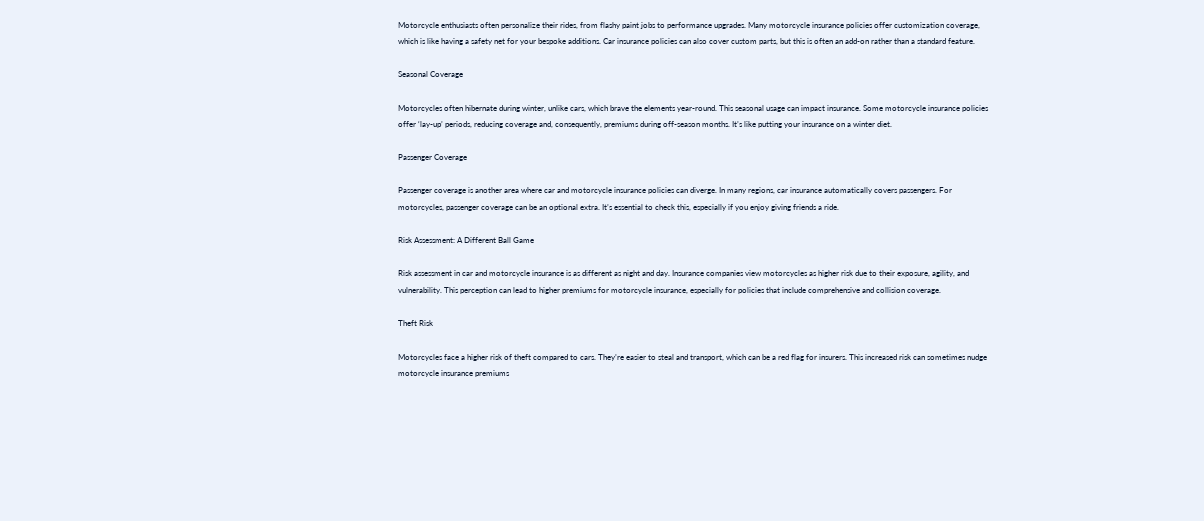Motorcycle enthusiasts often personalize their rides, from flashy paint jobs to performance upgrades. Many motorcycle insurance policies offer customization coverage, which is like having a safety net for your bespoke additions. Car insurance policies can also cover custom parts, but this is often an add-on rather than a standard feature.

Seasonal Coverage

Motorcycles often hibernate during winter, unlike cars, which brave the elements year-round. This seasonal usage can impact insurance. Some motorcycle insurance policies offer ‘lay-up’ periods, reducing coverage and, consequently, premiums during off-season months. It’s like putting your insurance on a winter diet.

Passenger Coverage

Passenger coverage is another area where car and motorcycle insurance policies can diverge. In many regions, car insurance automatically covers passengers. For motorcycles, passenger coverage can be an optional extra. It’s essential to check this, especially if you enjoy giving friends a ride.

Risk Assessment: A Different Ball Game

Risk assessment in car and motorcycle insurance is as different as night and day. Insurance companies view motorcycles as higher risk due to their exposure, agility, and vulnerability. This perception can lead to higher premiums for motorcycle insurance, especially for policies that include comprehensive and collision coverage.

Theft Risk

Motorcycles face a higher risk of theft compared to cars. They’re easier to steal and transport, which can be a red flag for insurers. This increased risk can sometimes nudge motorcycle insurance premiums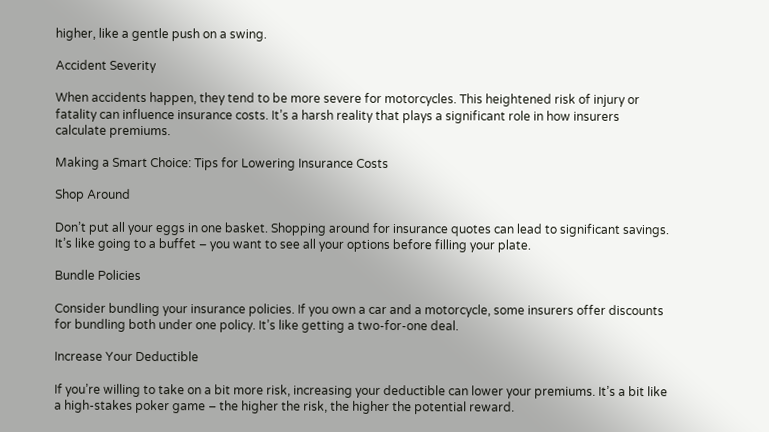higher, like a gentle push on a swing.

Accident Severity

When accidents happen, they tend to be more severe for motorcycles. This heightened risk of injury or fatality can influence insurance costs. It’s a harsh reality that plays a significant role in how insurers calculate premiums.

Making a Smart Choice: Tips for Lowering Insurance Costs

Shop Around

Don’t put all your eggs in one basket. Shopping around for insurance quotes can lead to significant savings. It’s like going to a buffet – you want to see all your options before filling your plate.

Bundle Policies

Consider bundling your insurance policies. If you own a car and a motorcycle, some insurers offer discounts for bundling both under one policy. It’s like getting a two-for-one deal.

Increase Your Deductible

If you’re willing to take on a bit more risk, increasing your deductible can lower your premiums. It’s a bit like a high-stakes poker game – the higher the risk, the higher the potential reward.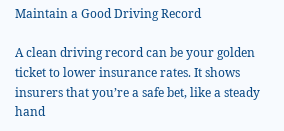Maintain a Good Driving Record

A clean driving record can be your golden ticket to lower insurance rates. It shows insurers that you’re a safe bet, like a steady hand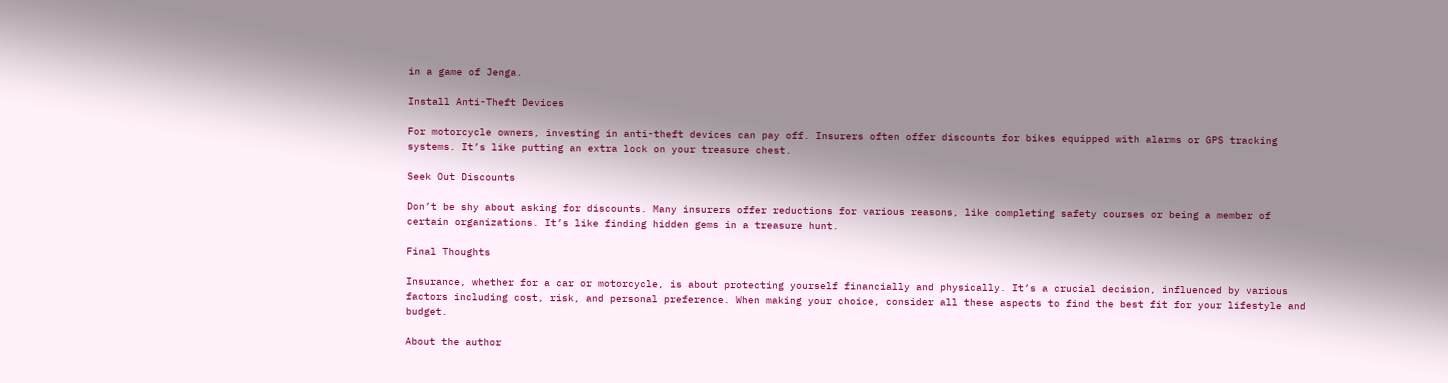in a game of Jenga.

Install Anti-Theft Devices

For motorcycle owners, investing in anti-theft devices can pay off. Insurers often offer discounts for bikes equipped with alarms or GPS tracking systems. It’s like putting an extra lock on your treasure chest.

Seek Out Discounts

Don’t be shy about asking for discounts. Many insurers offer reductions for various reasons, like completing safety courses or being a member of certain organizations. It’s like finding hidden gems in a treasure hunt.

Final Thoughts

Insurance, whether for a car or motorcycle, is about protecting yourself financially and physically. It’s a crucial decision, influenced by various factors including cost, risk, and personal preference. When making your choice, consider all these aspects to find the best fit for your lifestyle and budget.

About the author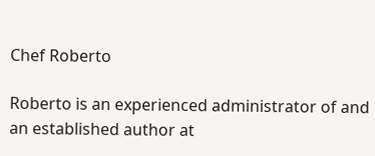Chef Roberto

Roberto is an experienced administrator of and an established author at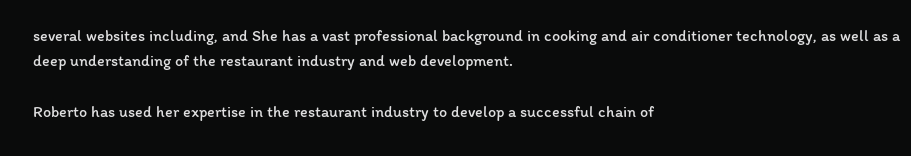several websites including, and She has a vast professional background in cooking and air conditioner technology, as well as a deep understanding of the restaurant industry and web development.

Roberto has used her expertise in the restaurant industry to develop a successful chain of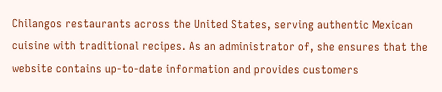Chilangos restaurants across the United States, serving authentic Mexican cuisine with traditional recipes. As an administrator of, she ensures that the website contains up-to-date information and provides customers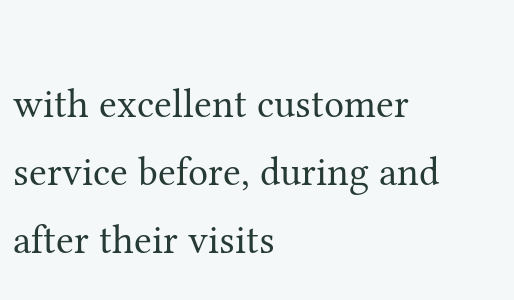with excellent customer service before, during and after their visits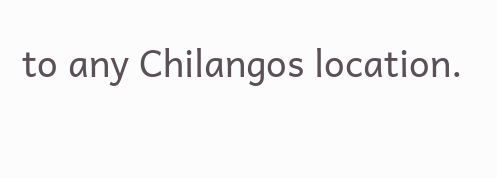to any Chilangos location.